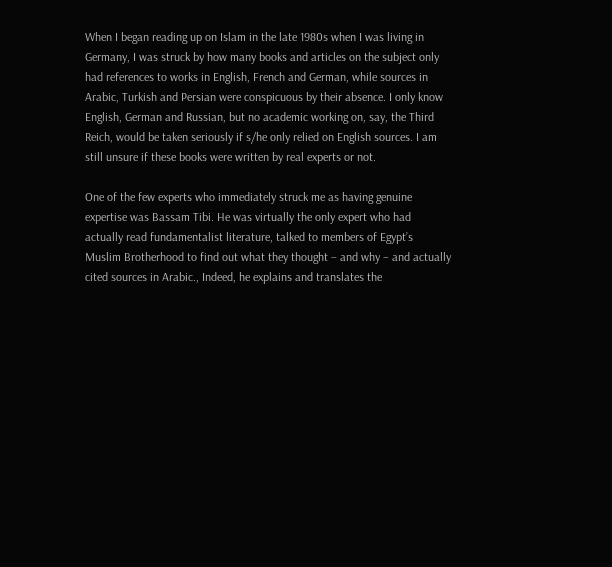When I began reading up on Islam in the late 1980s when I was living in Germany, I was struck by how many books and articles on the subject only had references to works in English, French and German, while sources in Arabic, Turkish and Persian were conspicuous by their absence. I only know English, German and Russian, but no academic working on, say, the Third Reich, would be taken seriously if s/he only relied on English sources. I am still unsure if these books were written by real experts or not.

One of the few experts who immediately struck me as having genuine expertise was Bassam Tibi. He was virtually the only expert who had actually read fundamentalist literature, talked to members of Egypt’s Muslim Brotherhood to find out what they thought – and why – and actually cited sources in Arabic., Indeed, he explains and translates the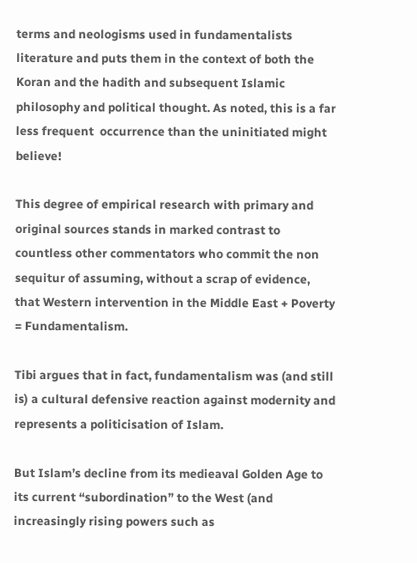terms and neologisms used in fundamentalists literature and puts them in the context of both the Koran and the hadith and subsequent Islamic philosophy and political thought. As noted, this is a far less frequent  occurrence than the uninitiated might believe!

This degree of empirical research with primary and original sources stands in marked contrast to countless other commentators who commit the non sequitur of assuming, without a scrap of evidence, that Western intervention in the Middle East + Poverty = Fundamentalism.

Tibi argues that in fact, fundamentalism was (and still is) a cultural defensive reaction against modernity and represents a politicisation of Islam.

But Islam’s decline from its medieaval Golden Age to its current “subordination” to the West (and increasingly rising powers such as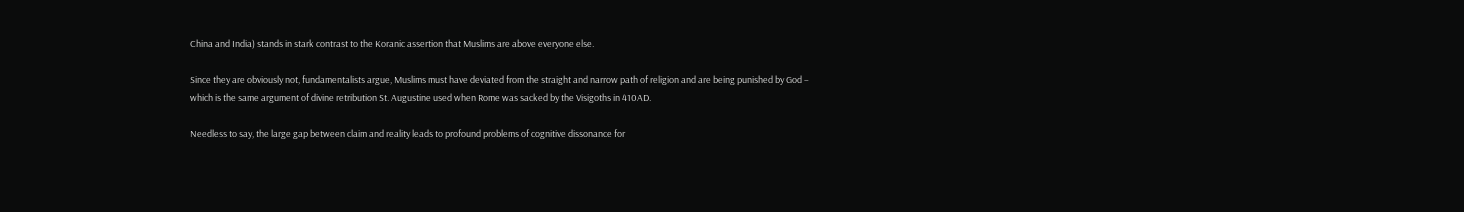China and India) stands in stark contrast to the Koranic assertion that Muslims are above everyone else.

Since they are obviously not, fundamentalists argue, Muslims must have deviated from the straight and narrow path of religion and are being punished by God – which is the same argument of divine retribution St. Augustine used when Rome was sacked by the Visigoths in 410AD.

Needless to say, the large gap between claim and reality leads to profound problems of cognitive dissonance for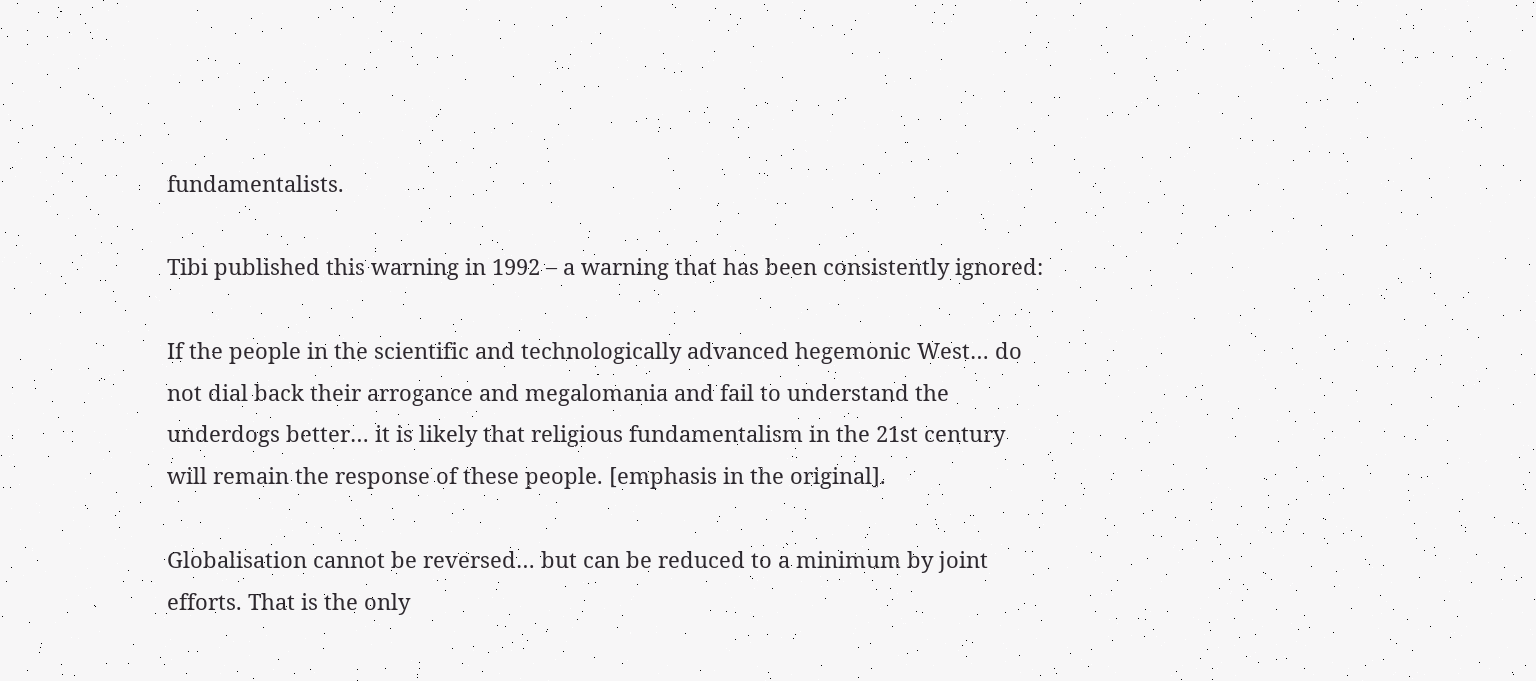fundamentalists.

Tibi published this warning in 1992 – a warning that has been consistently ignored:

If the people in the scientific and technologically advanced hegemonic West… do not dial back their arrogance and megalomania and fail to understand the underdogs better… it is likely that religious fundamentalism in the 21st century will remain the response of these people. [emphasis in the original].

Globalisation cannot be reversed… but can be reduced to a minimum by joint efforts. That is the only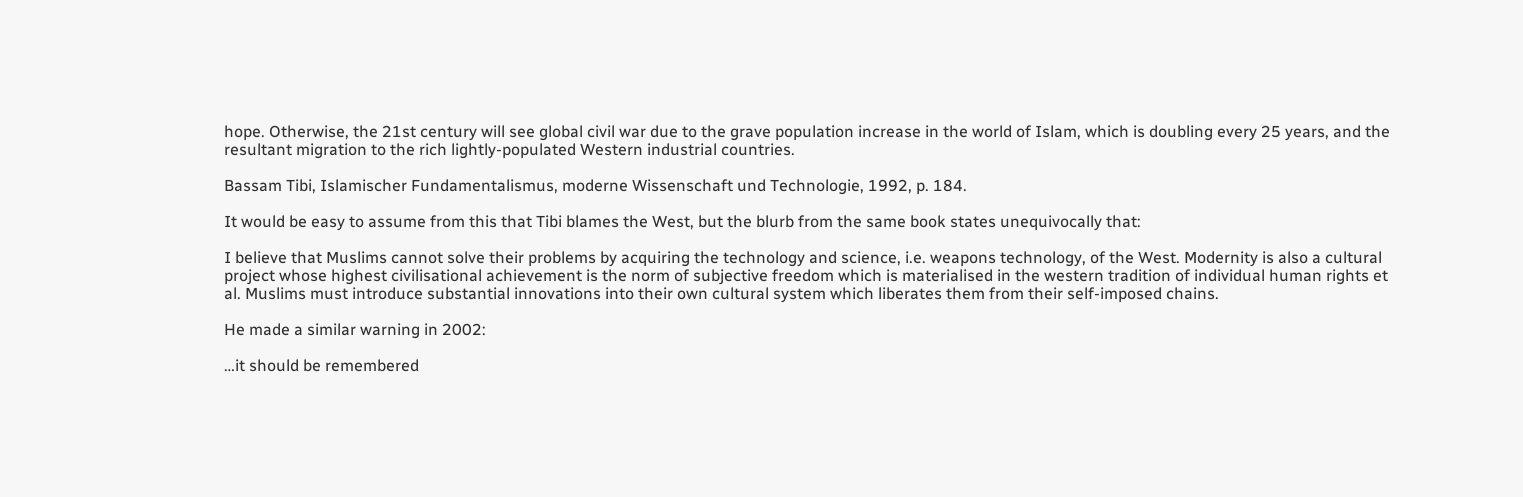hope. Otherwise, the 21st century will see global civil war due to the grave population increase in the world of Islam, which is doubling every 25 years, and the resultant migration to the rich lightly-populated Western industrial countries.

Bassam Tibi, Islamischer Fundamentalismus, moderne Wissenschaft und Technologie, 1992, p. 184.

It would be easy to assume from this that Tibi blames the West, but the blurb from the same book states unequivocally that:

I believe that Muslims cannot solve their problems by acquiring the technology and science, i.e. weapons technology, of the West. Modernity is also a cultural project whose highest civilisational achievement is the norm of subjective freedom which is materialised in the western tradition of individual human rights et al. Muslims must introduce substantial innovations into their own cultural system which liberates them from their self-imposed chains.

He made a similar warning in 2002:

…it should be remembered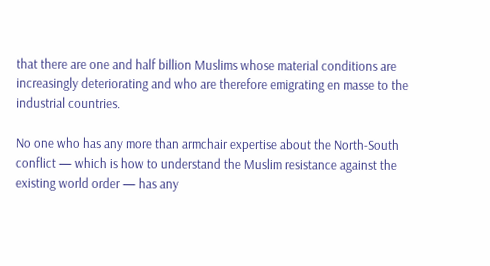that there are one and half billion Muslims whose material conditions are increasingly deteriorating and who are therefore emigrating en masse to the industrial countries.

No one who has any more than armchair expertise about the North-South conflict — which is how to understand the Muslim resistance against the existing world order — has any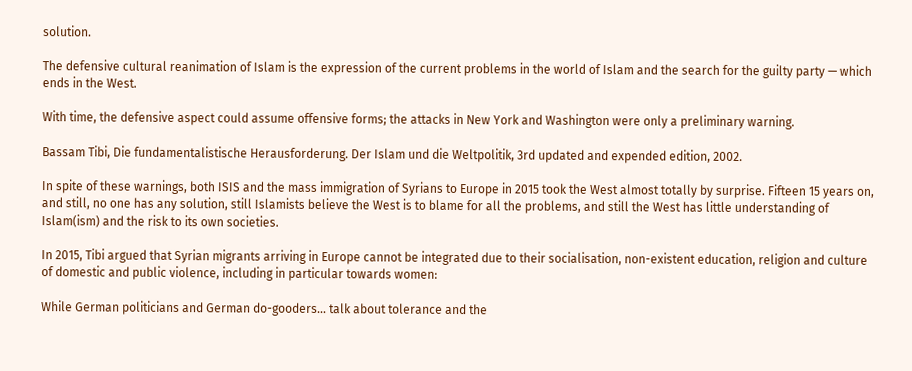solution.

The defensive cultural reanimation of Islam is the expression of the current problems in the world of Islam and the search for the guilty party — which ends in the West.

With time, the defensive aspect could assume offensive forms; the attacks in New York and Washington were only a preliminary warning.

Bassam Tibi, Die fundamentalistische Herausforderung. Der Islam und die Weltpolitik, 3rd updated and expended edition, 2002.

In spite of these warnings, both ISIS and the mass immigration of Syrians to Europe in 2015 took the West almost totally by surprise. Fifteen 15 years on, and still, no one has any solution, still Islamists believe the West is to blame for all the problems, and still the West has little understanding of Islam(ism) and the risk to its own societies.

In 2015, Tibi argued that Syrian migrants arriving in Europe cannot be integrated due to their socialisation, non-existent education, religion and culture of domestic and public violence, including in particular towards women:

While German politicians and German do-gooders… talk about tolerance and the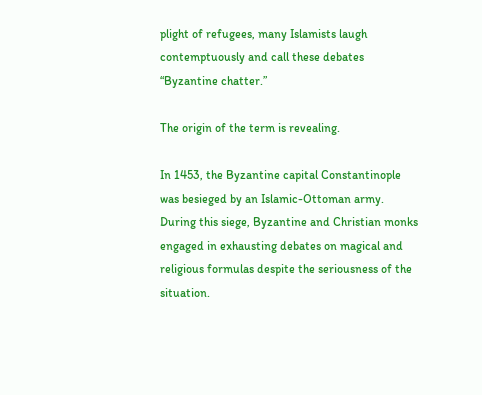plight of refugees, many Islamists laugh contemptuously and call these debates “Byzantine chatter.”

The origin of the term is revealing.

In 1453, the Byzantine capital Constantinople was besieged by an Islamic-Ottoman army. During this siege, Byzantine and Christian monks engaged in exhausting debates on magical and religious formulas despite the seriousness of the situation.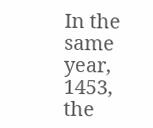In the same year, 1453, the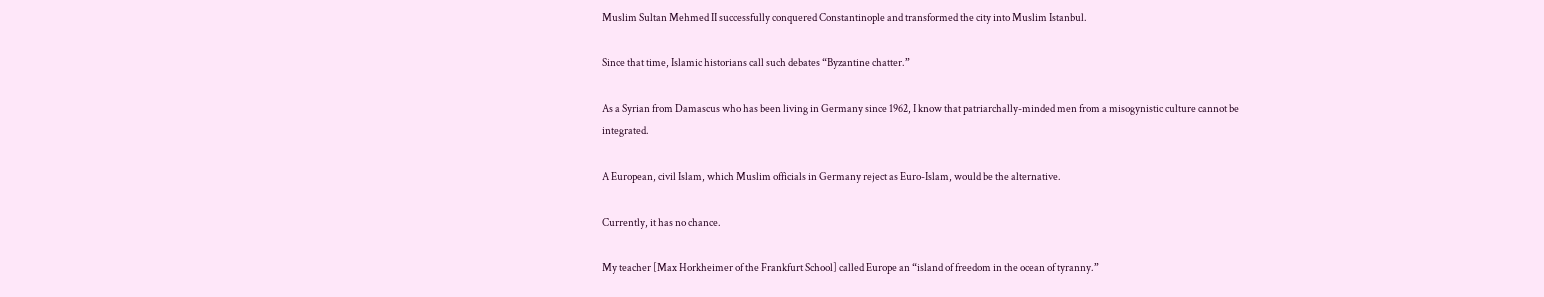Muslim Sultan Mehmed II successfully conquered Constantinople and transformed the city into Muslim Istanbul.

Since that time, Islamic historians call such debates “Byzantine chatter.”

As a Syrian from Damascus who has been living in Germany since 1962, I know that patriarchally-minded men from a misogynistic culture cannot be integrated.

A European, civil Islam, which Muslim officials in Germany reject as Euro-Islam, would be the alternative.

Currently, it has no chance.

My teacher [Max Horkheimer of the Frankfurt School] called Europe an “island of freedom in the ocean of tyranny.”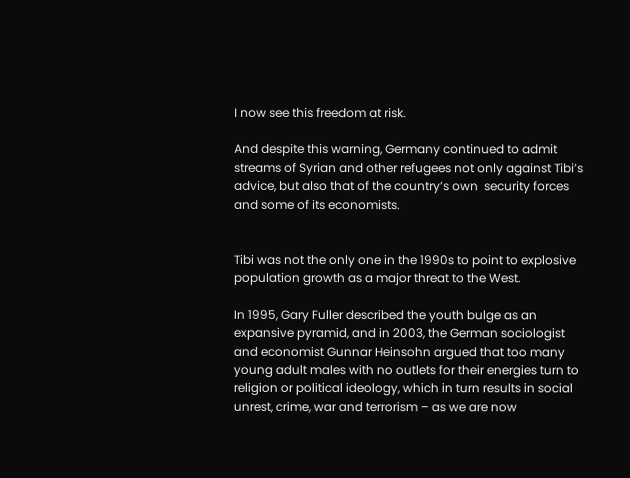I now see this freedom at risk.

And despite this warning, Germany continued to admit streams of Syrian and other refugees not only against Tibi’s advice, but also that of the country’s own  security forces and some of its economists.


Tibi was not the only one in the 1990s to point to explosive population growth as a major threat to the West.

In 1995, Gary Fuller described the youth bulge as an expansive pyramid, and in 2003, the German sociologist and economist Gunnar Heinsohn argued that too many young adult males with no outlets for their energies turn to religion or political ideology, which in turn results in social unrest, crime, war and terrorism – as we are now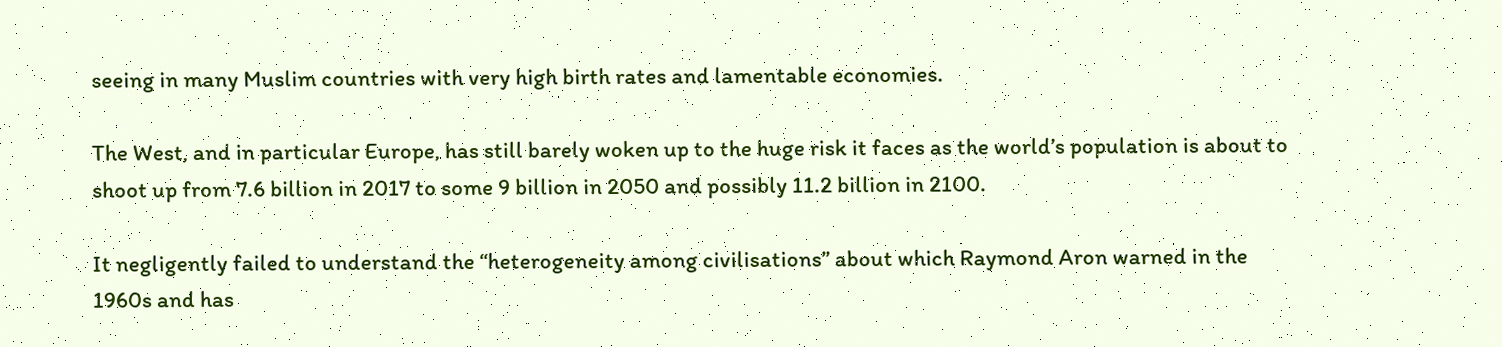seeing in many Muslim countries with very high birth rates and lamentable economies.

The West, and in particular Europe, has still barely woken up to the huge risk it faces as the world’s population is about to shoot up from 7.6 billion in 2017 to some 9 billion in 2050 and possibly 11.2 billion in 2100.

It negligently failed to understand the “heterogeneity among civilisations” about which Raymond Aron warned in the 1960s and has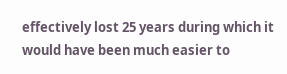effectively lost 25 years during which it would have been much easier to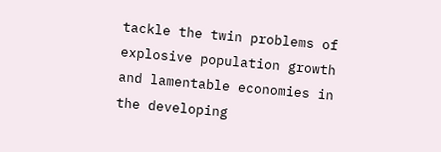tackle the twin problems of explosive population growth and lamentable economies in the developing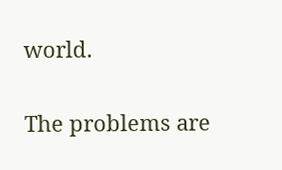world.

The problems are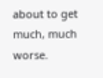about to get much, much worse.